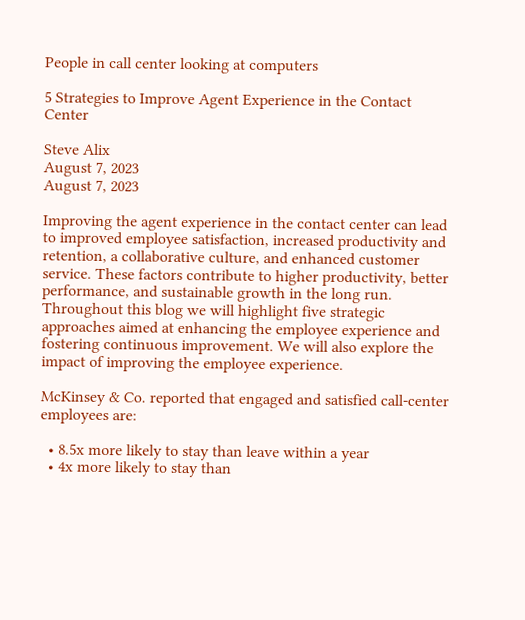People in call center looking at computers

5 Strategies to Improve Agent Experience in the Contact Center

Steve Alix
August 7, 2023
August 7, 2023

Improving the agent experience in the contact center can lead to improved employee satisfaction, increased productivity and retention, a collaborative culture, and enhanced customer service. These factors contribute to higher productivity, better performance, and sustainable growth in the long run. Throughout this blog we will highlight five strategic approaches aimed at enhancing the employee experience and fostering continuous improvement. We will also explore the impact of improving the employee experience.

McKinsey & Co. reported that engaged and satisfied call-center employees are:

  • 8.5x more likely to stay than leave within a year
  • 4x more likely to stay than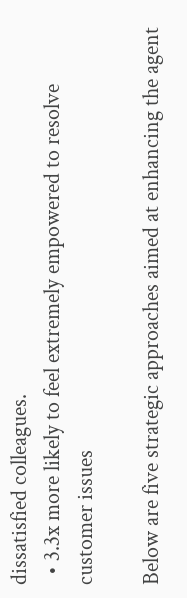dissatisfied colleagues.
  • 3.3x more likely to feel extremely empowered to resolve customer issues

Below are five strategic approaches aimed at enhancing the agent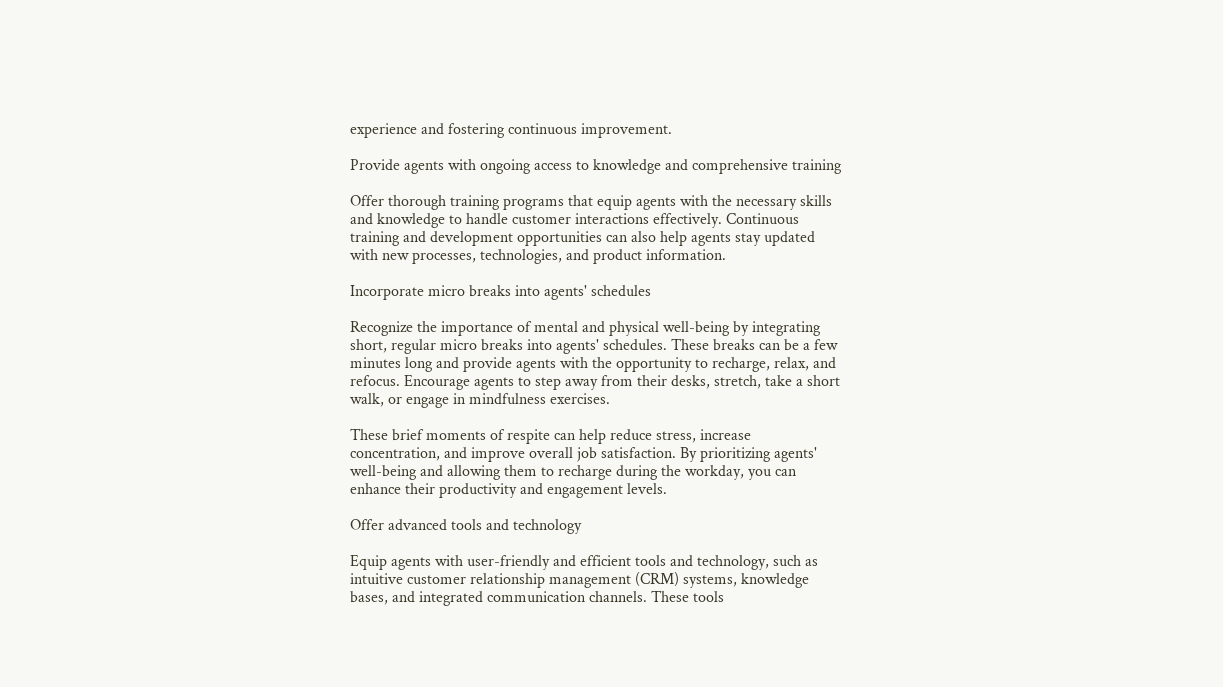experience and fostering continuous improvement.

Provide agents with ongoing access to knowledge and comprehensive training

Offer thorough training programs that equip agents with the necessary skills and knowledge to handle customer interactions effectively. Continuous training and development opportunities can also help agents stay updated with new processes, technologies, and product information.

Incorporate micro breaks into agents' schedules

Recognize the importance of mental and physical well-being by integrating short, regular micro breaks into agents' schedules. These breaks can be a few minutes long and provide agents with the opportunity to recharge, relax, and refocus. Encourage agents to step away from their desks, stretch, take a short walk, or engage in mindfulness exercises.

These brief moments of respite can help reduce stress, increase concentration, and improve overall job satisfaction. By prioritizing agents' well-being and allowing them to recharge during the workday, you can enhance their productivity and engagement levels.

Offer advanced tools and technology

Equip agents with user-friendly and efficient tools and technology, such as intuitive customer relationship management (CRM) systems, knowledge bases, and integrated communication channels. These tools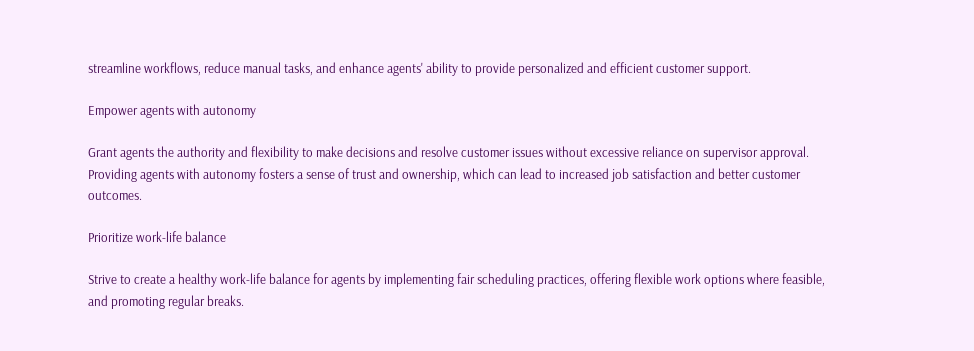streamline workflows, reduce manual tasks, and enhance agents' ability to provide personalized and efficient customer support.

Empower agents with autonomy

Grant agents the authority and flexibility to make decisions and resolve customer issues without excessive reliance on supervisor approval. Providing agents with autonomy fosters a sense of trust and ownership, which can lead to increased job satisfaction and better customer outcomes.

Prioritize work-life balance

Strive to create a healthy work-life balance for agents by implementing fair scheduling practices, offering flexible work options where feasible, and promoting regular breaks.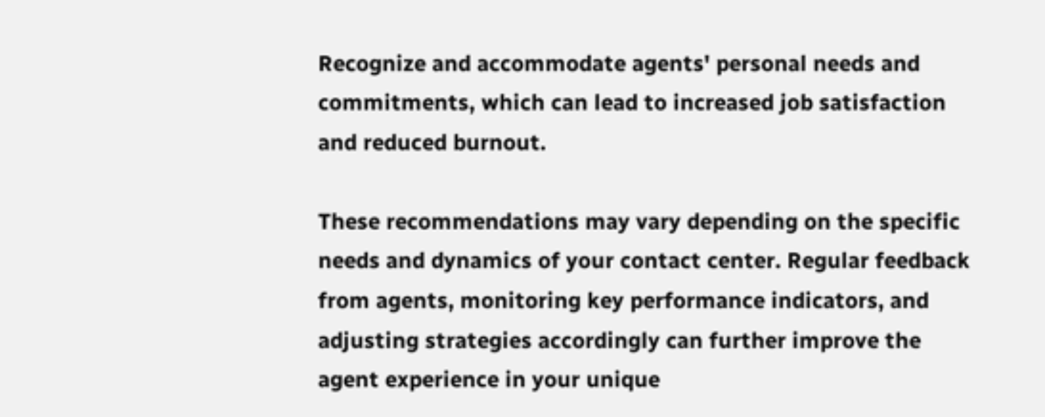Recognize and accommodate agents' personal needs and commitments, which can lead to increased job satisfaction and reduced burnout.

These recommendations may vary depending on the specific needs and dynamics of your contact center. Regular feedback from agents, monitoring key performance indicators, and adjusting strategies accordingly can further improve the agent experience in your unique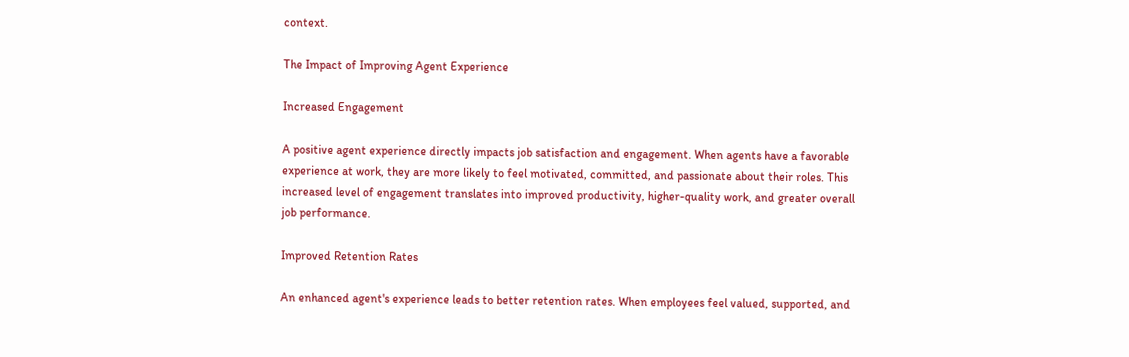context.

The Impact of Improving Agent Experience

Increased Engagement

A positive agent experience directly impacts job satisfaction and engagement. When agents have a favorable experience at work, they are more likely to feel motivated, committed, and passionate about their roles. This increased level of engagement translates into improved productivity, higher-quality work, and greater overall job performance.

Improved Retention Rates

An enhanced agent's experience leads to better retention rates. When employees feel valued, supported, and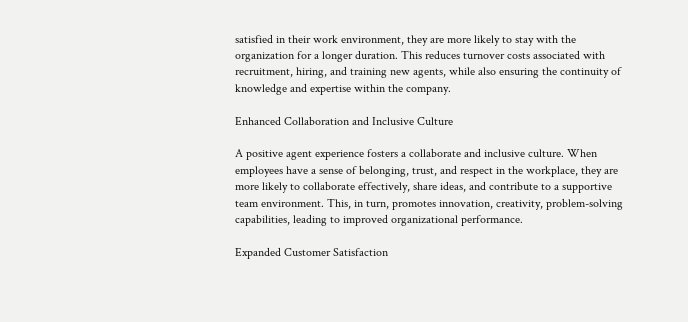satisfied in their work environment, they are more likely to stay with the organization for a longer duration. This reduces turnover costs associated with recruitment, hiring, and training new agents, while also ensuring the continuity of knowledge and expertise within the company.

Enhanced Collaboration and Inclusive Culture

A positive agent experience fosters a collaborate and inclusive culture. When employees have a sense of belonging, trust, and respect in the workplace, they are more likely to collaborate effectively, share ideas, and contribute to a supportive team environment. This, in turn, promotes innovation, creativity, problem-solving capabilities, leading to improved organizational performance.

Expanded Customer Satisfaction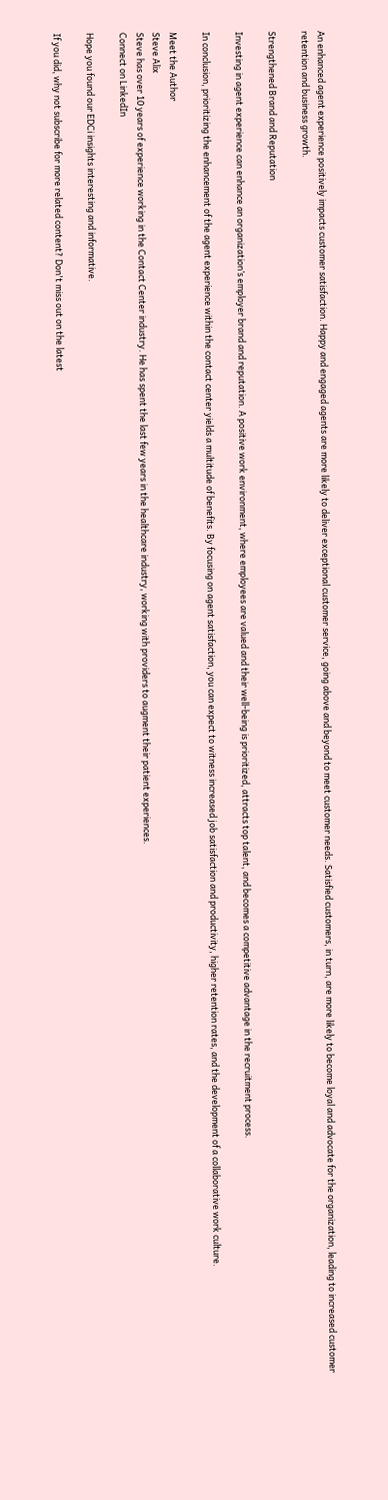An enhanced agent experience positively impacts customer satisfaction. Happy and engaged agents are more likely to deliver exceptional customer service, going above and beyond to meet customer needs. Satisfied customers, in turn, are more likely to become loyal and advocate for the organization, leading to increased customer retention and business growth.

Strengthened Brand and Reputation

Investing in agent experience can enhance an organization’s employer brand and reputation. A positive work environment, where employees are valued and their well-being is prioritized, attracts top talent, and becomes a competitive advantage in the recruitment process.

In conclusion, prioritizing the enhancement of the agent experience within the contact center yields a multitude of benefits. By focusing on agent satisfaction, you can expect to witness increased job satisfaction and productivity, higher retention rates, and the development of a collaborative work culture.

Meet the Author
Steve Alix
Steve has over 10 years of experience working in the Contact Center industry. He has spent the last few years in the healthcare industry, working with providers to augment their patient experiences.
Connect on LinkedIn

Hope you found our EDCi insights interesting and informative.

If you did, why not subscribe for more related content? Don't miss out on the latest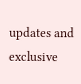updates and exclusive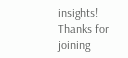insights!
Thanks for joining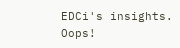EDCi's insights.
Oops!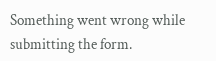Something went wrong while submitting the form.